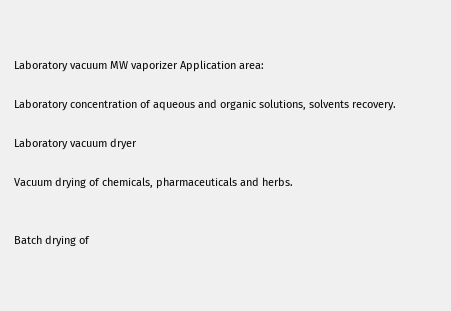Laboratory vacuum MW vaporizer Application area:

Laboratory concentration of aqueous and organic solutions, solvents recovery.

Laboratory vacuum dryer

Vacuum drying of chemicals, pharmaceuticals and herbs.


Batch drying of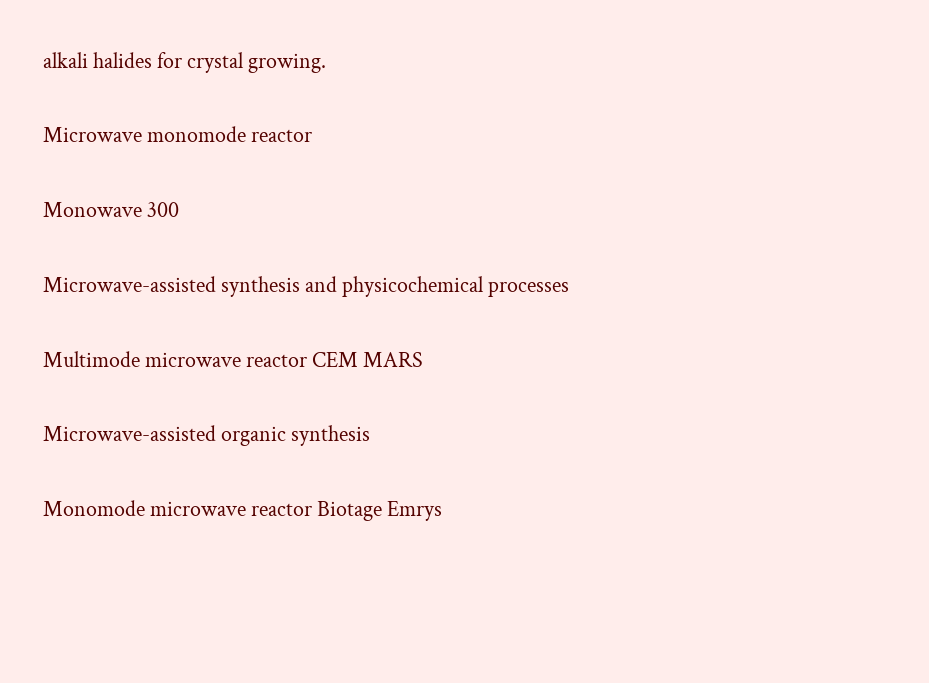alkali halides for crystal growing.

Microwave monomode reactor

Monowave 300

Microwave-assisted synthesis and physicochemical processes

Multimode microwave reactor CEM MARS

Microwave-assisted organic synthesis

Monomode microwave reactor Biotage Emrys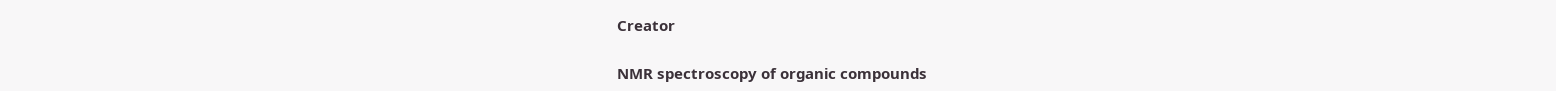Creator

NMR spectroscopy of organic compounds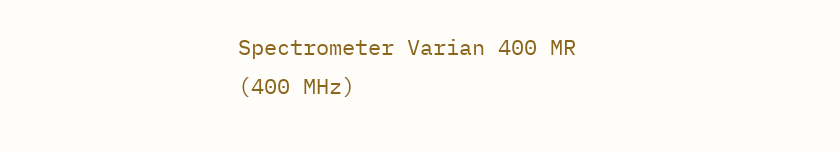Spectrometer Varian 400 MR (400 MHz)